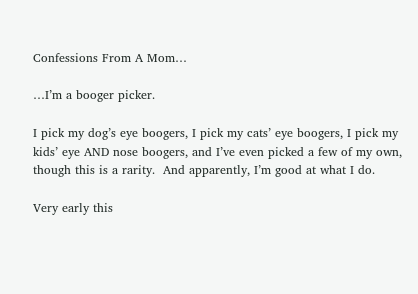Confessions From A Mom…

…I’m a booger picker.

I pick my dog’s eye boogers, I pick my cats’ eye boogers, I pick my kids’ eye AND nose boogers, and I’ve even picked a few of my own, though this is a rarity.  And apparently, I’m good at what I do.

Very early this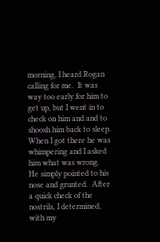morning, I heard Rogan calling for me.  It was way too early for him to get up, but I went in to check on him and and to shoosh him back to sleep.  When I got there he was whimpering and I asked him what was wrong.  He simply pointed to his nose and grunted.  After a quick check of the nostrils, I determined, with my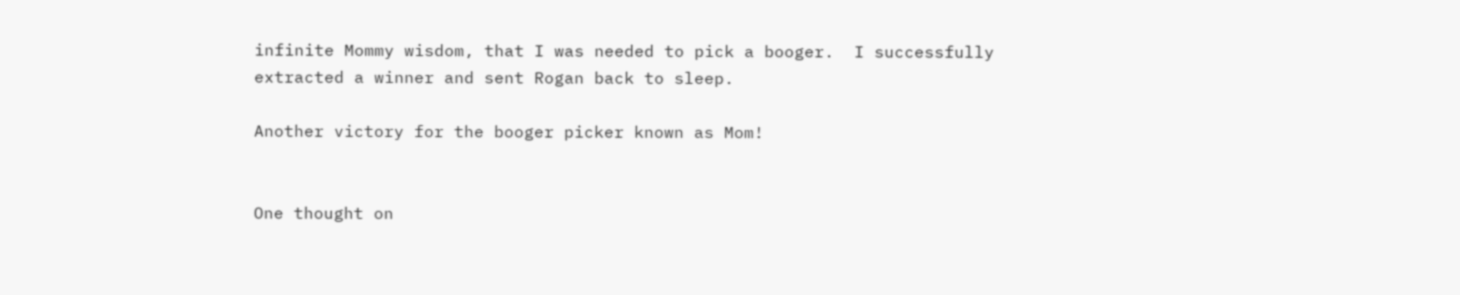infinite Mommy wisdom, that I was needed to pick a booger.  I successfully extracted a winner and sent Rogan back to sleep.

Another victory for the booger picker known as Mom!


One thought on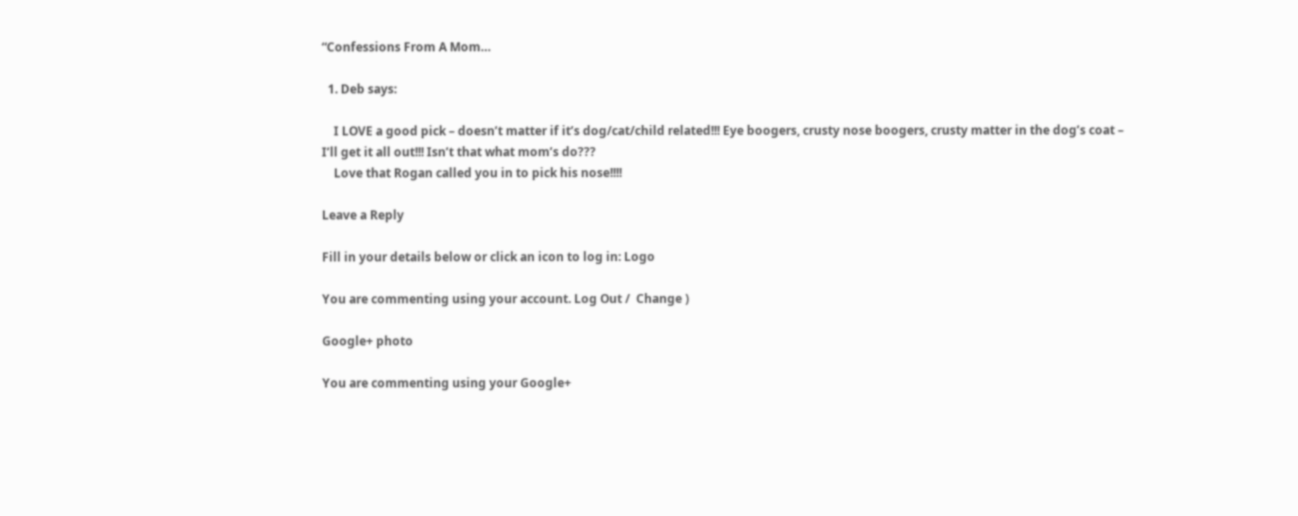“Confessions From A Mom…

  1. Deb says:

    I LOVE a good pick – doesn’t matter if it’s dog/cat/child related!!! Eye boogers, crusty nose boogers, crusty matter in the dog’s coat – I’ll get it all out!!! Isn’t that what mom’s do???
    Love that Rogan called you in to pick his nose!!!!

Leave a Reply

Fill in your details below or click an icon to log in: Logo

You are commenting using your account. Log Out /  Change )

Google+ photo

You are commenting using your Google+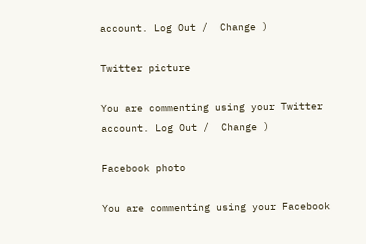account. Log Out /  Change )

Twitter picture

You are commenting using your Twitter account. Log Out /  Change )

Facebook photo

You are commenting using your Facebook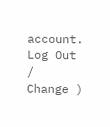account. Log Out /  Change )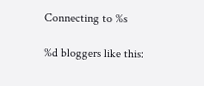Connecting to %s

%d bloggers like this: